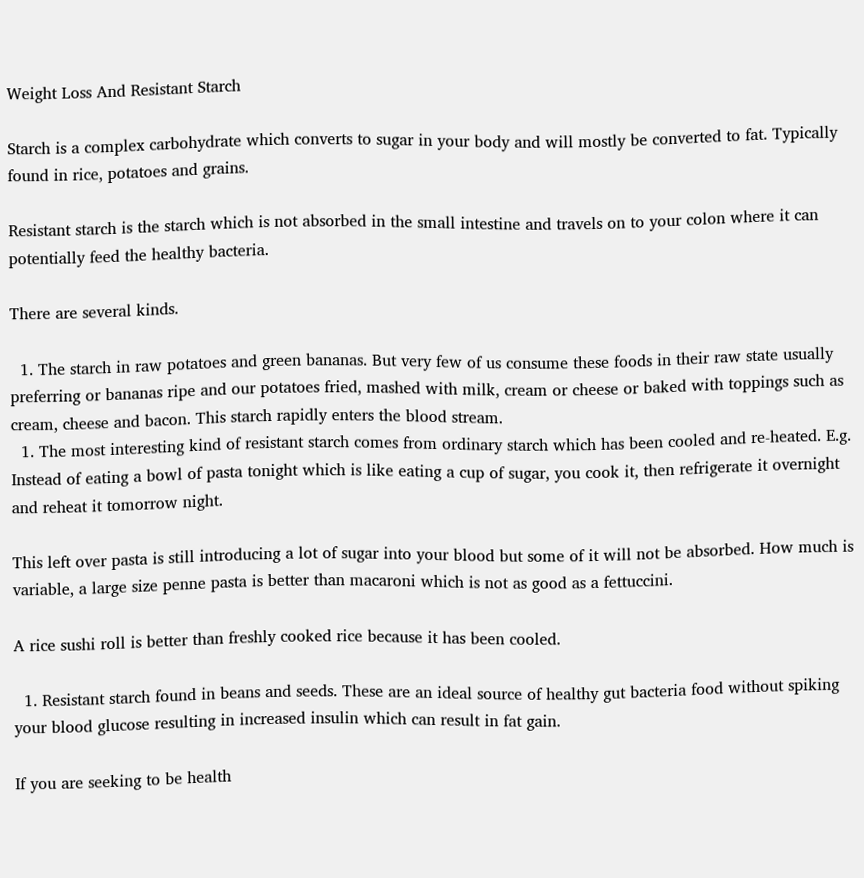Weight Loss And Resistant Starch

Starch is a complex carbohydrate which converts to sugar in your body and will mostly be converted to fat. Typically found in rice, potatoes and grains.

Resistant starch is the starch which is not absorbed in the small intestine and travels on to your colon where it can potentially feed the healthy bacteria.

There are several kinds.

  1. The starch in raw potatoes and green bananas. But very few of us consume these foods in their raw state usually preferring or bananas ripe and our potatoes fried, mashed with milk, cream or cheese or baked with toppings such as cream, cheese and bacon. This starch rapidly enters the blood stream.
  1. The most interesting kind of resistant starch comes from ordinary starch which has been cooled and re-heated. E.g. Instead of eating a bowl of pasta tonight which is like eating a cup of sugar, you cook it, then refrigerate it overnight and reheat it tomorrow night.

This left over pasta is still introducing a lot of sugar into your blood but some of it will not be absorbed. How much is variable, a large size penne pasta is better than macaroni which is not as good as a fettuccini.

A rice sushi roll is better than freshly cooked rice because it has been cooled.

  1. Resistant starch found in beans and seeds. These are an ideal source of healthy gut bacteria food without spiking your blood glucose resulting in increased insulin which can result in fat gain.

If you are seeking to be health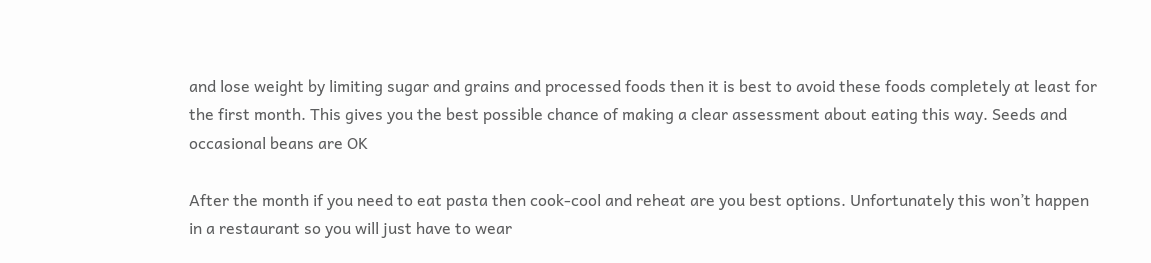and lose weight by limiting sugar and grains and processed foods then it is best to avoid these foods completely at least for the first month. This gives you the best possible chance of making a clear assessment about eating this way. Seeds and occasional beans are OK

After the month if you need to eat pasta then cook-cool and reheat are you best options. Unfortunately this won’t happen in a restaurant so you will just have to wear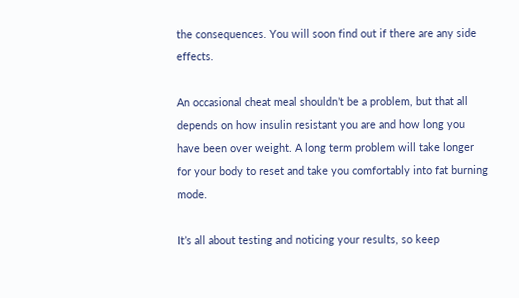the consequences. You will soon find out if there are any side effects.

An occasional cheat meal shouldn’t be a problem, but that all depends on how insulin resistant you are and how long you have been over weight. A long term problem will take longer for your body to reset and take you comfortably into fat burning mode.

It’s all about testing and noticing your results, so keep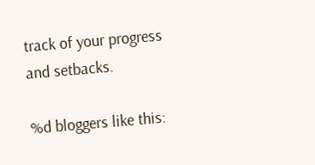track of your progress and setbacks.

%d bloggers like this: